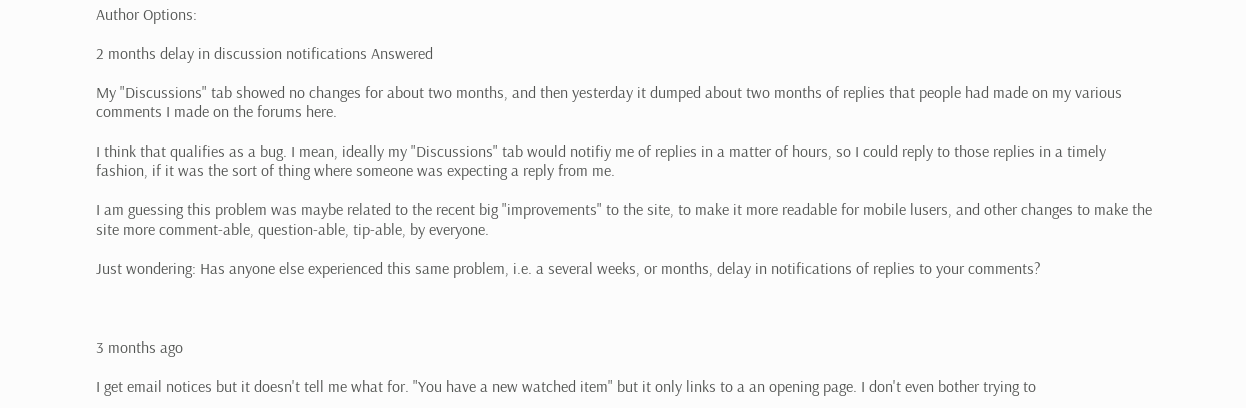Author Options:

2 months delay in discussion notifications Answered

My "Discussions" tab showed no changes for about two months, and then yesterday it dumped about two months of replies that people had made on my various comments I made on the forums here.

I think that qualifies as a bug. I mean, ideally my "Discussions" tab would notifiy me of replies in a matter of hours, so I could reply to those replies in a timely fashion, if it was the sort of thing where someone was expecting a reply from me.

I am guessing this problem was maybe related to the recent big "improvements" to the site, to make it more readable for mobile lusers, and other changes to make the site more comment-able, question-able, tip-able, by everyone.

Just wondering: Has anyone else experienced this same problem, i.e. a several weeks, or months, delay in notifications of replies to your comments?



3 months ago

I get email notices but it doesn't tell me what for. "You have a new watched item" but it only links to a an opening page. I don't even bother trying to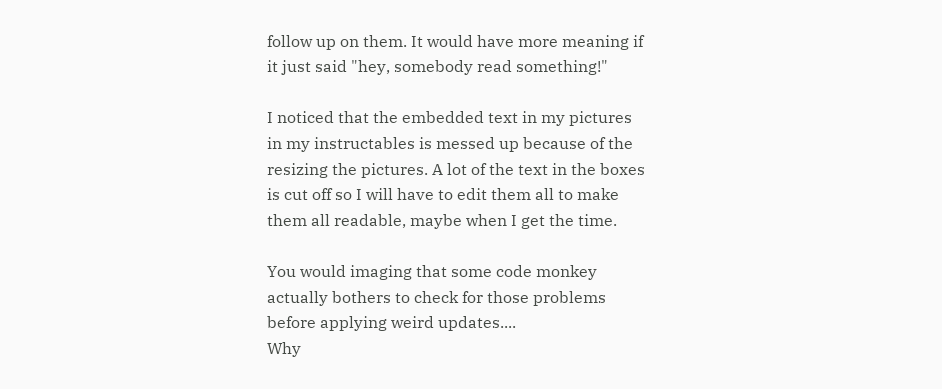follow up on them. It would have more meaning if it just said "hey, somebody read something!"

I noticed that the embedded text in my pictures in my instructables is messed up because of the resizing the pictures. A lot of the text in the boxes is cut off so I will have to edit them all to make them all readable, maybe when I get the time.

You would imaging that some code monkey actually bothers to check for those problems before applying weird updates....
Why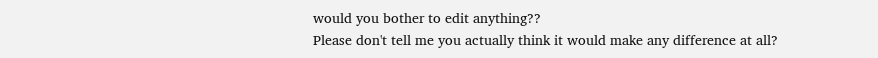would you bother to edit anything??
Please don't tell me you actually think it would make any difference at all?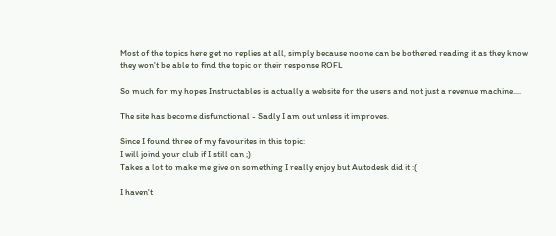Most of the topics here get no replies at all, simply because noone can be bothered reading it as they know they won't be able to find the topic or their response ROFL

So much for my hopes Instructables is actually a website for the users and not just a revenue machine....

The site has become disfunctional - Sadly I am out unless it improves.

Since I found three of my favourites in this topic:
I will joind your club if I still can ;)
Takes a lot to make me give on something I really enjoy but Autodesk did it :(

I haven't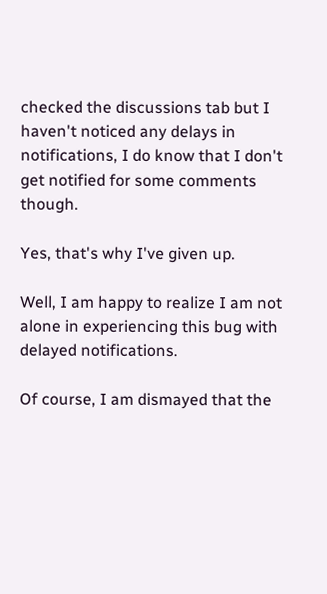checked the discussions tab but I haven't noticed any delays in notifications, I do know that I don't get notified for some comments though.

Yes, that's why I've given up.

Well, I am happy to realize I am not alone in experiencing this bug with delayed notifications.

Of course, I am dismayed that the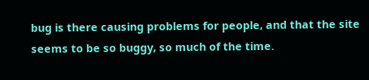bug is there causing problems for people, and that the site seems to be so buggy, so much of the time.